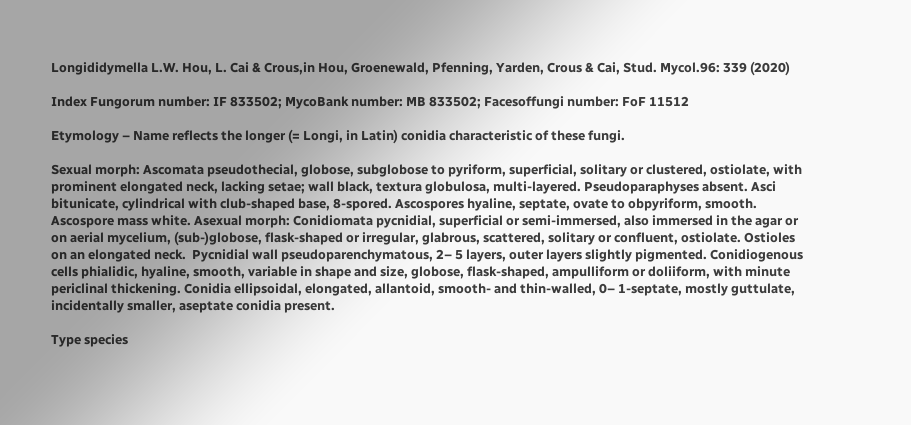Longididymella L.W. Hou, L. Cai & Crous,in Hou, Groenewald, Pfenning, Yarden, Crous & Cai, Stud. Mycol.96: 339 (2020)

Index Fungorum number: IF 833502; MycoBank number: MB 833502; Facesoffungi number: FoF 11512

Etymology – Name reflects the longer (= Longi, in Latin) conidia characteristic of these fungi.

Sexual morph: Ascomata pseudothecial, globose, subglobose to pyriform, superficial, solitary or clustered, ostiolate, with prominent elongated neck, lacking setae; wall black, textura globulosa, multi-layered. Pseudoparaphyses absent. Asci bitunicate, cylindrical with club-shaped base, 8-spored. Ascospores hyaline, septate, ovate to obpyriform, smooth. Ascospore mass white. Asexual morph: Conidiomata pycnidial, superficial or semi-immersed, also immersed in the agar or on aerial mycelium, (sub-)globose, flask-shaped or irregular, glabrous, scattered, solitary or confluent, ostiolate. Ostioles on an elongated neck.  Pycnidial wall pseudoparenchymatous, 2– 5 layers, outer layers slightly pigmented. Conidiogenous cells phialidic, hyaline, smooth, variable in shape and size, globose, flask-shaped, ampulliform or doliiform, with minute periclinal thickening. Conidia ellipsoidal, elongated, allantoid, smooth- and thin-walled, 0– 1-septate, mostly guttulate, incidentally smaller, aseptate conidia present.

Type species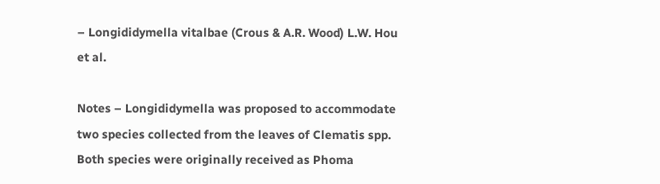– Longididymella vitalbae (Crous & A.R. Wood) L.W. Hou et al.

Notes – Longididymella was proposed to accommodate two species collected from the leaves of Clematis spp. Both species were originally received as Phoma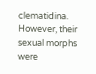clematidina. However, their sexual morphs were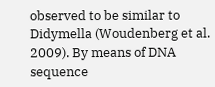observed to be similar to Didymella (Woudenberg et al. 2009). By means of DNA sequence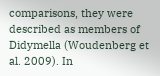comparisons, they were described as members of Didymella (Woudenberg et al. 2009). In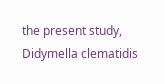the present study, Didymella clematidis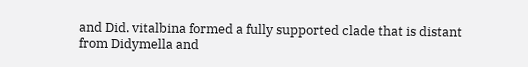and Did. vitalbina formed a fully supported clade that is distant from Didymella and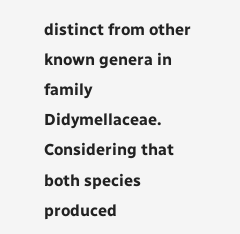distinct from other known genera in family Didymellaceae. Considering that both species produced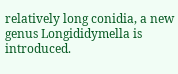relatively long conidia, a new genus Longididymella is introduced.